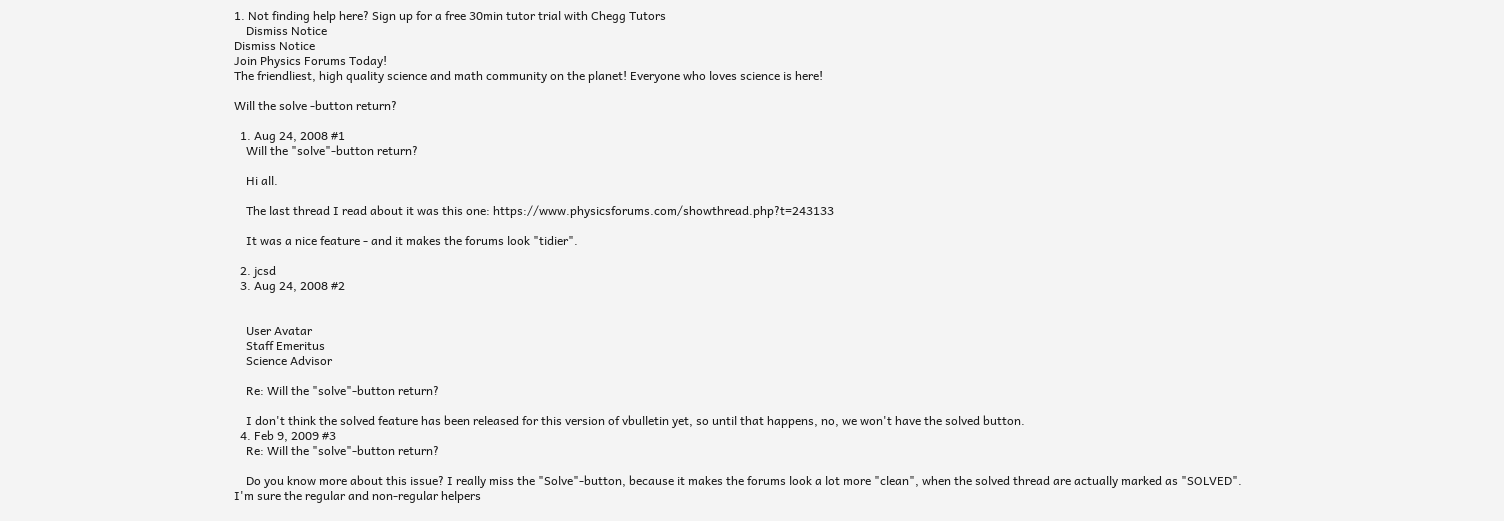1. Not finding help here? Sign up for a free 30min tutor trial with Chegg Tutors
    Dismiss Notice
Dismiss Notice
Join Physics Forums Today!
The friendliest, high quality science and math community on the planet! Everyone who loves science is here!

Will the solve -button return?

  1. Aug 24, 2008 #1
    Will the "solve"-button return?

    Hi all.

    The last thread I read about it was this one: https://www.physicsforums.com/showthread.php?t=243133

    It was a nice feature - and it makes the forums look "tidier".

  2. jcsd
  3. Aug 24, 2008 #2


    User Avatar
    Staff Emeritus
    Science Advisor

    Re: Will the "solve"-button return?

    I don't think the solved feature has been released for this version of vbulletin yet, so until that happens, no, we won't have the solved button.
  4. Feb 9, 2009 #3
    Re: Will the "solve"-button return?

    Do you know more about this issue? I really miss the "Solve"-button, because it makes the forums look a lot more "clean", when the solved thread are actually marked as "SOLVED". I'm sure the regular and non-regular helpers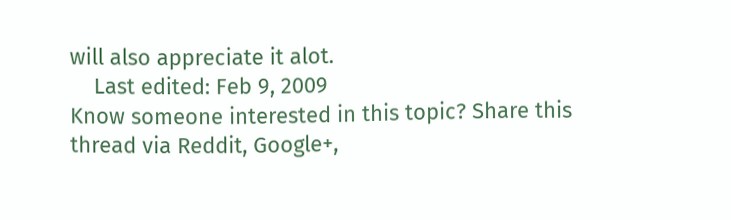will also appreciate it alot.
    Last edited: Feb 9, 2009
Know someone interested in this topic? Share this thread via Reddit, Google+,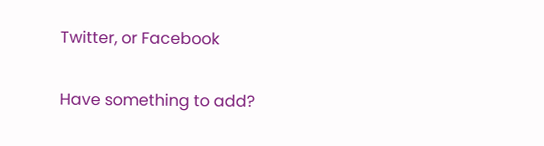Twitter, or Facebook

Have something to add?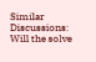Similar Discussions: Will the solve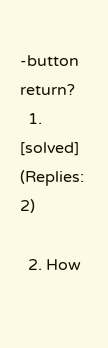-button return?
  1. [solved] (Replies: 2)

  2. How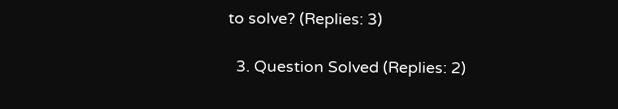to solve? (Replies: 3)

  3. Question Solved (Replies: 2)